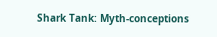Shark Tank: Myth-conceptions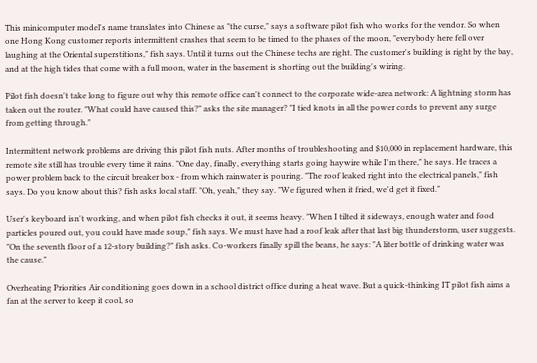This minicomputer model's name translates into Chinese as "the curse," says a software pilot fish who works for the vendor. So when one Hong Kong customer reports intermittent crashes that seem to be timed to the phases of the moon, "everybody here fell over laughing at the Oriental superstitions," fish says. Until it turns out the Chinese techs are right. The customer's building is right by the bay, and at the high tides that come with a full moon, water in the basement is shorting out the building's wiring.

Pilot fish doesn't take long to figure out why this remote office can't connect to the corporate wide-area network: A lightning storm has taken out the router. "What could have caused this?" asks the site manager? "I tied knots in all the power cords to prevent any surge from getting through."

Intermittent network problems are driving this pilot fish nuts. After months of troubleshooting and $10,000 in replacement hardware, this remote site still has trouble every time it rains. "One day, finally, everything starts going haywire while I'm there," he says. He traces a power problem back to the circuit breaker box - from which rainwater is pouring. "The roof leaked right into the electrical panels," fish says. Do you know about this? fish asks local staff. "Oh, yeah," they say. "We figured when it fried, we'd get it fixed."

User's keyboard isn't working, and when pilot fish checks it out, it seems heavy. "When I tilted it sideways, enough water and food particles poured out, you could have made soup," fish says. We must have had a roof leak after that last big thunderstorm, user suggests. "On the seventh floor of a 12-story building?" fish asks. Co-workers finally spill the beans, he says: "A liter bottle of drinking water was the cause."

Overheating Priorities Air conditioning goes down in a school district office during a heat wave. But a quick-thinking IT pilot fish aims a fan at the server to keep it cool, so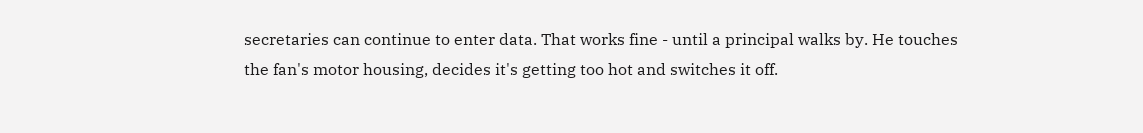secretaries can continue to enter data. That works fine - until a principal walks by. He touches the fan's motor housing, decides it's getting too hot and switches it off.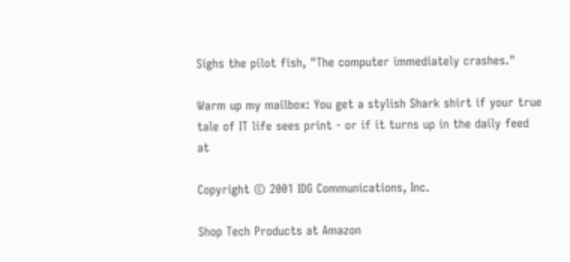Sighs the pilot fish, "The computer immediately crashes."

Warm up my mailbox: You get a stylish Shark shirt if your true tale of IT life sees print - or if it turns up in the daily feed at

Copyright © 2001 IDG Communications, Inc.

Shop Tech Products at Amazon